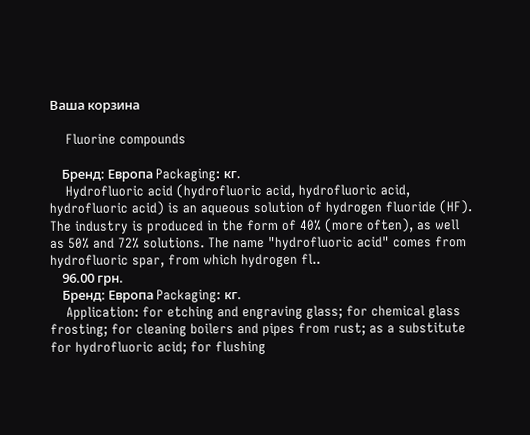Ваша корзина

    Fluorine compounds

    Бренд: Европа Packaging: кг.
    Hydrofluoric acid (hydrofluoric acid, hydrofluoric acid, hydrofluoric acid) is an aqueous solution of hydrogen fluoride (HF). The industry is produced in the form of 40% (more often), as well as 50% and 72% solutions. The name "hydrofluoric acid" comes from hydrofluoric spar, from which hydrogen fl..
    96.00 грн.
    Бренд: Европа Packaging: кг.
    Application: for etching and engraving glass; for chemical glass frosting; for cleaning boilers and pipes from rust; as a substitute for hydrofluoric acid; for flushing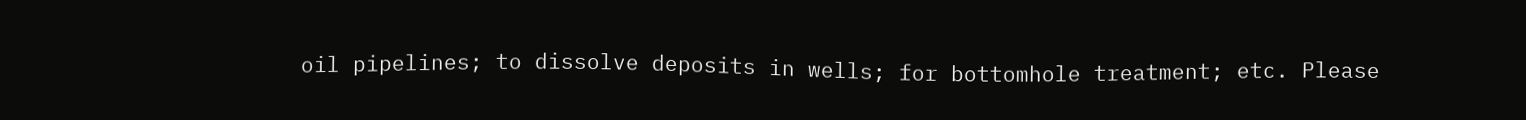oil pipelines; to dissolve deposits in wells; for bottomhole treatment; etc. Please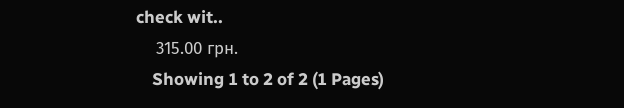check wit..
    315.00 грн.
    Showing 1 to 2 of 2 (1 Pages)